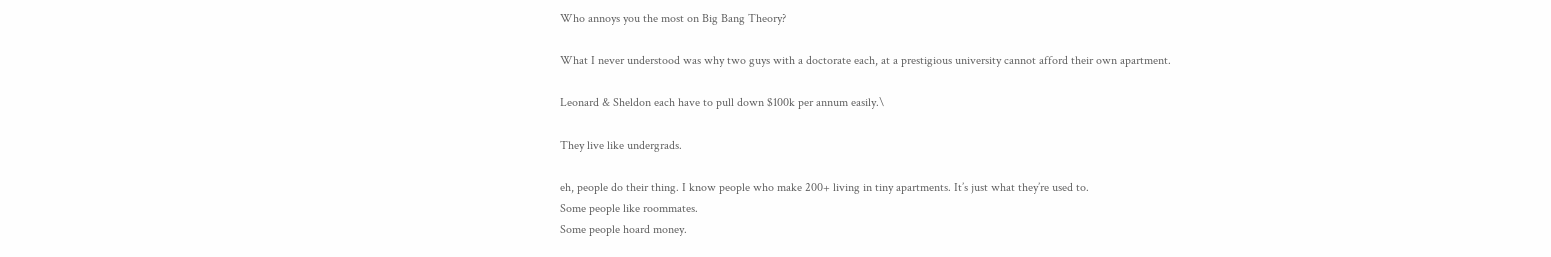Who annoys you the most on Big Bang Theory?

What I never understood was why two guys with a doctorate each, at a prestigious university cannot afford their own apartment.

Leonard & Sheldon each have to pull down $100k per annum easily.\

They live like undergrads.

eh, people do their thing. I know people who make 200+ living in tiny apartments. It’s just what they’re used to.
Some people like roommates.
Some people hoard money.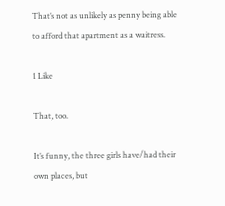That’s not as unlikely as penny being able to afford that apartment as a waitress.

1 Like

That, too.

It’s funny, the three girls have/had their own places, but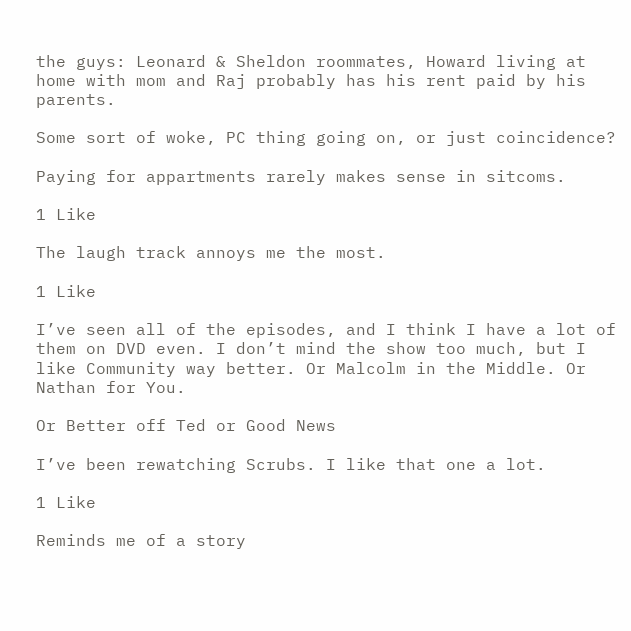the guys: Leonard & Sheldon roommates, Howard living at home with mom and Raj probably has his rent paid by his parents.

Some sort of woke, PC thing going on, or just coincidence?

Paying for appartments rarely makes sense in sitcoms.

1 Like

The laugh track annoys me the most.

1 Like

I’ve seen all of the episodes, and I think I have a lot of them on DVD even. I don’t mind the show too much, but I like Community way better. Or Malcolm in the Middle. Or Nathan for You.

Or Better off Ted or Good News

I’ve been rewatching Scrubs. I like that one a lot.

1 Like

Reminds me of a story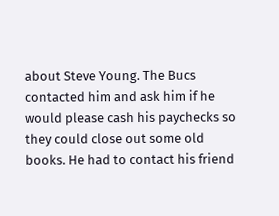about Steve Young. The Bucs contacted him and ask him if he would please cash his paychecks so they could close out some old books. He had to contact his friend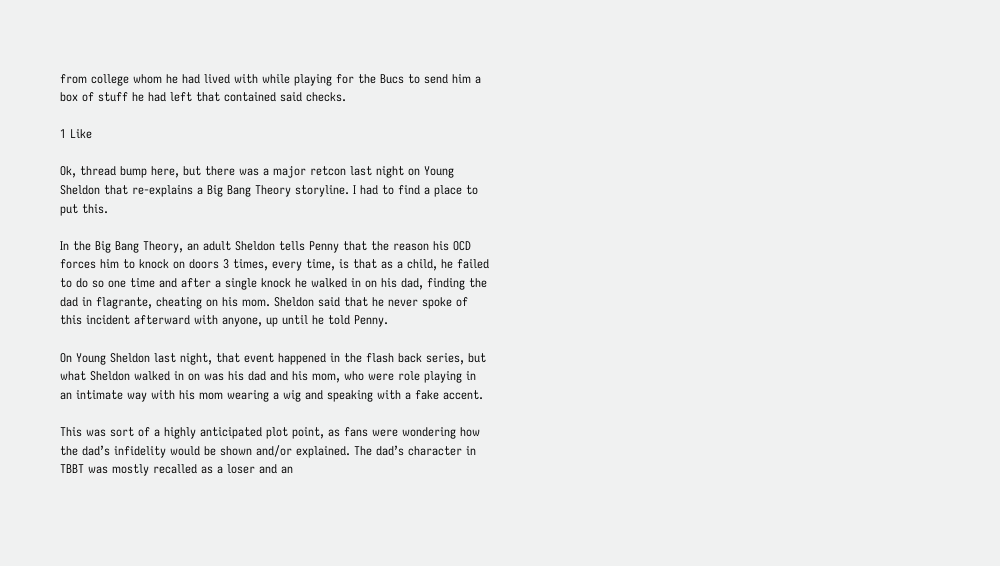from college whom he had lived with while playing for the Bucs to send him a box of stuff he had left that contained said checks.

1 Like

Ok, thread bump here, but there was a major retcon last night on Young Sheldon that re-explains a Big Bang Theory storyline. I had to find a place to put this.

In the Big Bang Theory, an adult Sheldon tells Penny that the reason his OCD forces him to knock on doors 3 times, every time, is that as a child, he failed to do so one time and after a single knock he walked in on his dad, finding the dad in flagrante, cheating on his mom. Sheldon said that he never spoke of this incident afterward with anyone, up until he told Penny.

On Young Sheldon last night, that event happened in the flash back series, but what Sheldon walked in on was his dad and his mom, who were role playing in an intimate way with his mom wearing a wig and speaking with a fake accent.

This was sort of a highly anticipated plot point, as fans were wondering how the dad’s infidelity would be shown and/or explained. The dad’s character in TBBT was mostly recalled as a loser and an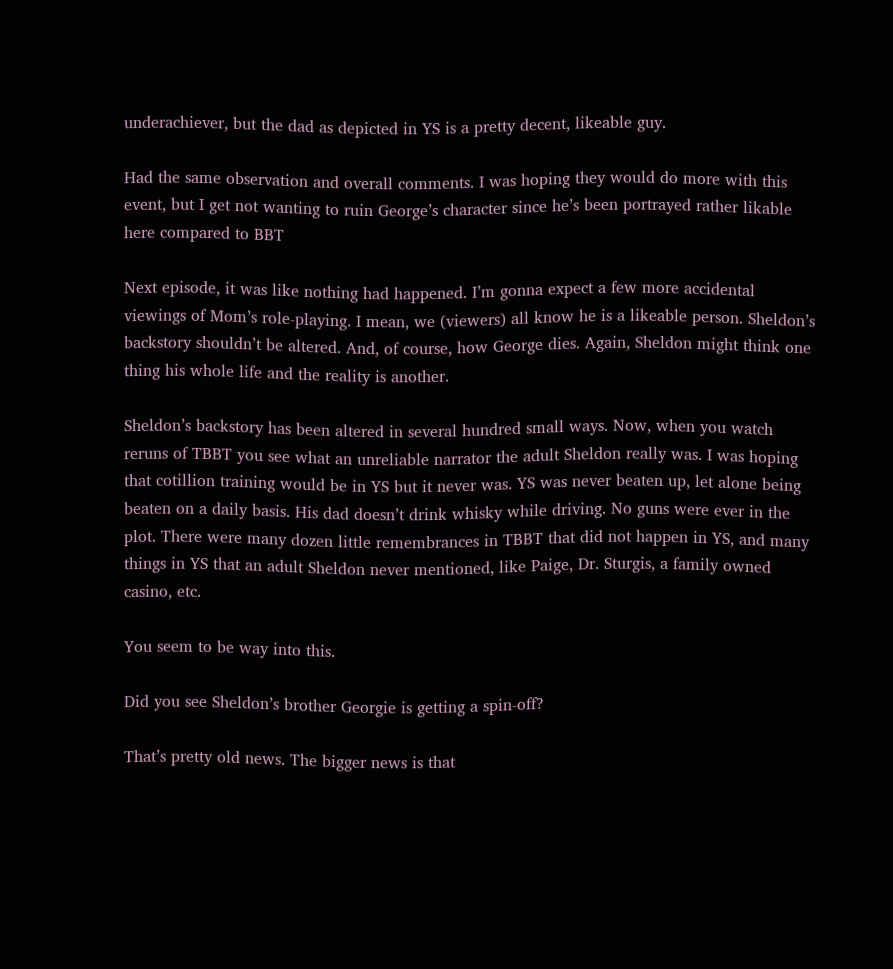underachiever, but the dad as depicted in YS is a pretty decent, likeable guy.

Had the same observation and overall comments. I was hoping they would do more with this event, but I get not wanting to ruin George’s character since he’s been portrayed rather likable here compared to BBT

Next episode, it was like nothing had happened. I’m gonna expect a few more accidental viewings of Mom’s role-playing. I mean, we (viewers) all know he is a likeable person. Sheldon’s backstory shouldn’t be altered. And, of course, how George dies. Again, Sheldon might think one thing his whole life and the reality is another.

Sheldon’s backstory has been altered in several hundred small ways. Now, when you watch reruns of TBBT you see what an unreliable narrator the adult Sheldon really was. I was hoping that cotillion training would be in YS but it never was. YS was never beaten up, let alone being beaten on a daily basis. His dad doesn’t drink whisky while driving. No guns were ever in the plot. There were many dozen little remembrances in TBBT that did not happen in YS, and many things in YS that an adult Sheldon never mentioned, like Paige, Dr. Sturgis, a family owned casino, etc.

You seem to be way into this.

Did you see Sheldon’s brother Georgie is getting a spin-off?

That’s pretty old news. The bigger news is that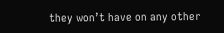they won’t have on any other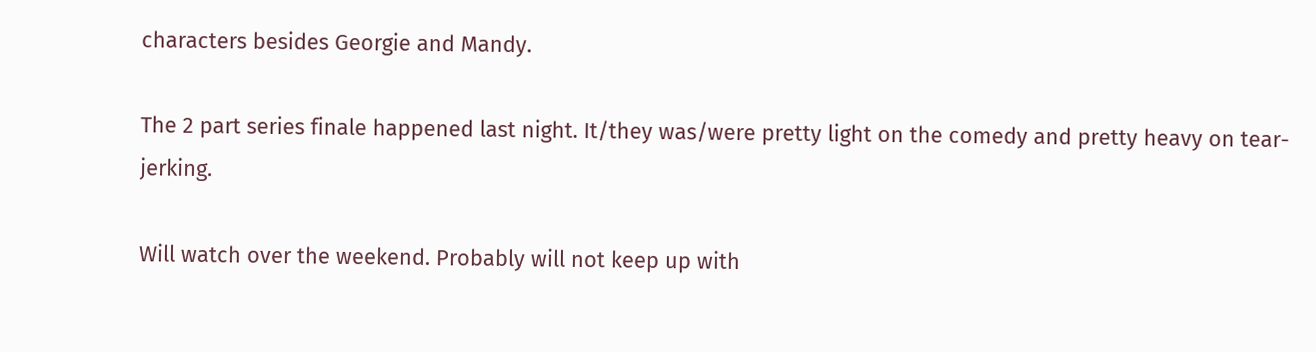characters besides Georgie and Mandy.

The 2 part series finale happened last night. It/they was/were pretty light on the comedy and pretty heavy on tear-jerking.

Will watch over the weekend. Probably will not keep up with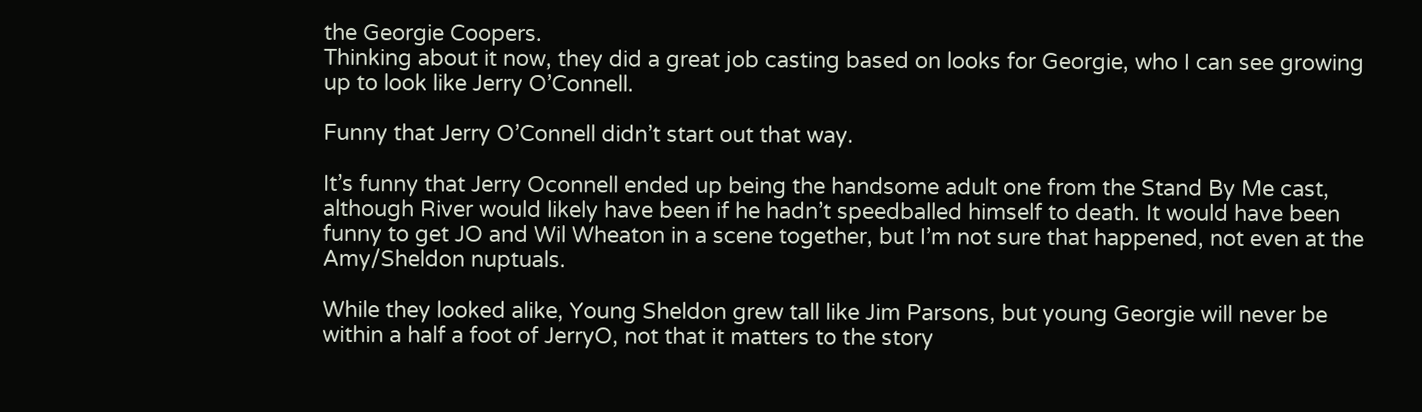the Georgie Coopers.
Thinking about it now, they did a great job casting based on looks for Georgie, who I can see growing up to look like Jerry O’Connell.

Funny that Jerry O’Connell didn’t start out that way.

It’s funny that Jerry Oconnell ended up being the handsome adult one from the Stand By Me cast, although River would likely have been if he hadn’t speedballed himself to death. It would have been funny to get JO and Wil Wheaton in a scene together, but I’m not sure that happened, not even at the Amy/Sheldon nuptuals.

While they looked alike, Young Sheldon grew tall like Jim Parsons, but young Georgie will never be within a half a foot of JerryO, not that it matters to the story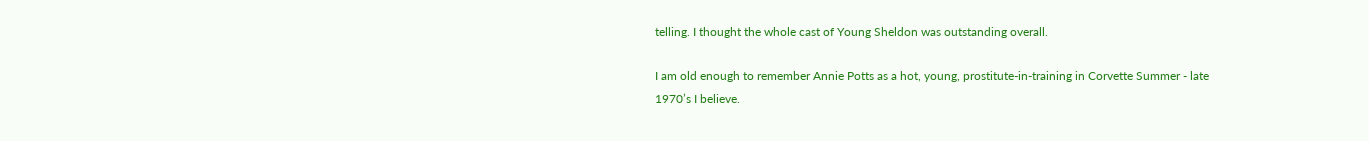telling. I thought the whole cast of Young Sheldon was outstanding overall.

I am old enough to remember Annie Potts as a hot, young, prostitute-in-training in Corvette Summer - late 1970’s I believe.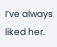I’ve always liked her.